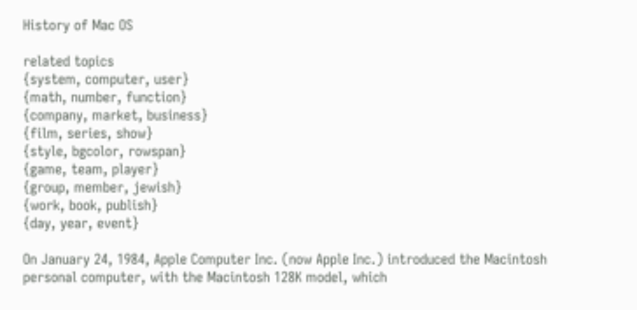History of Mac OS

related topics
{system, computer, user}
{math, number, function}
{company, market, business}
{film, series, show}
{style, bgcolor, rowspan}
{game, team, player}
{group, member, jewish}
{work, book, publish}
{day, year, event}

On January 24, 1984, Apple Computer Inc. (now Apple Inc.) introduced the Macintosh personal computer, with the Macintosh 128K model, which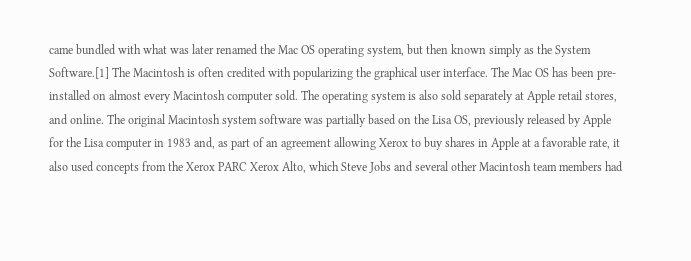came bundled with what was later renamed the Mac OS operating system, but then known simply as the System Software.[1] The Macintosh is often credited with popularizing the graphical user interface. The Mac OS has been pre-installed on almost every Macintosh computer sold. The operating system is also sold separately at Apple retail stores, and online. The original Macintosh system software was partially based on the Lisa OS, previously released by Apple for the Lisa computer in 1983 and, as part of an agreement allowing Xerox to buy shares in Apple at a favorable rate, it also used concepts from the Xerox PARC Xerox Alto, which Steve Jobs and several other Macintosh team members had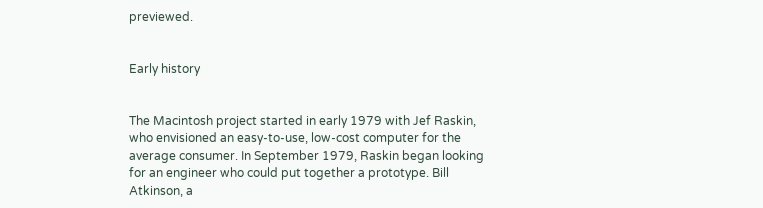previewed.


Early history


The Macintosh project started in early 1979 with Jef Raskin, who envisioned an easy-to-use, low-cost computer for the average consumer. In September 1979, Raskin began looking for an engineer who could put together a prototype. Bill Atkinson, a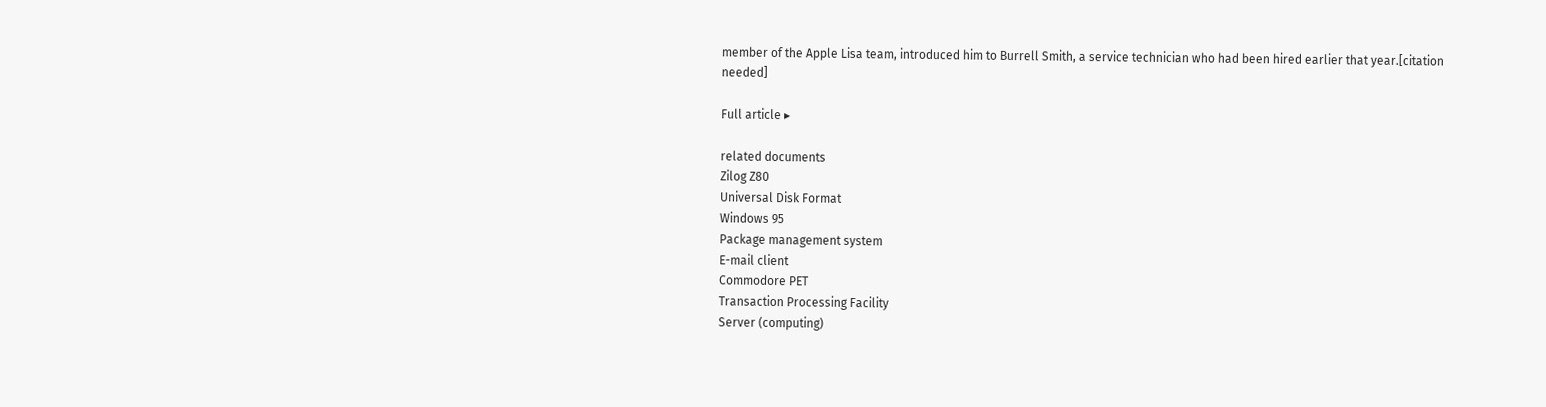member of the Apple Lisa team, introduced him to Burrell Smith, a service technician who had been hired earlier that year.[citation needed]

Full article ▸

related documents
Zilog Z80
Universal Disk Format
Windows 95
Package management system
E-mail client
Commodore PET
Transaction Processing Facility
Server (computing)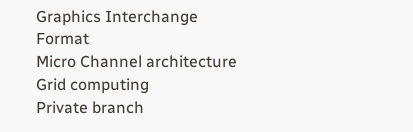Graphics Interchange Format
Micro Channel architecture
Grid computing
Private branch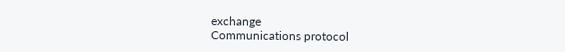exchange
Communications protocol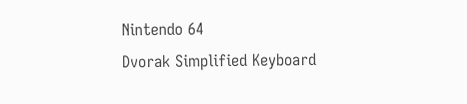Nintendo 64
Dvorak Simplified Keyboard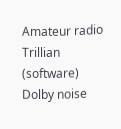Amateur radio
Trillian (software)
Dolby noise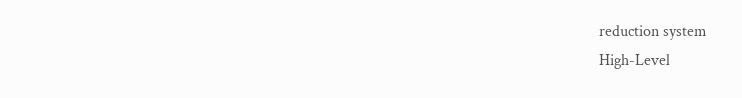reduction system
High-Level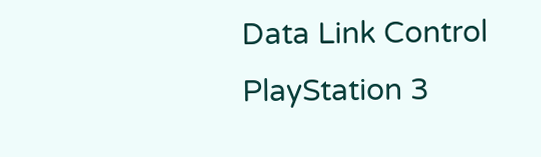Data Link Control
PlayStation 3